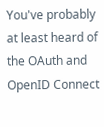You've probably at least heard of the OAuth and OpenID Connect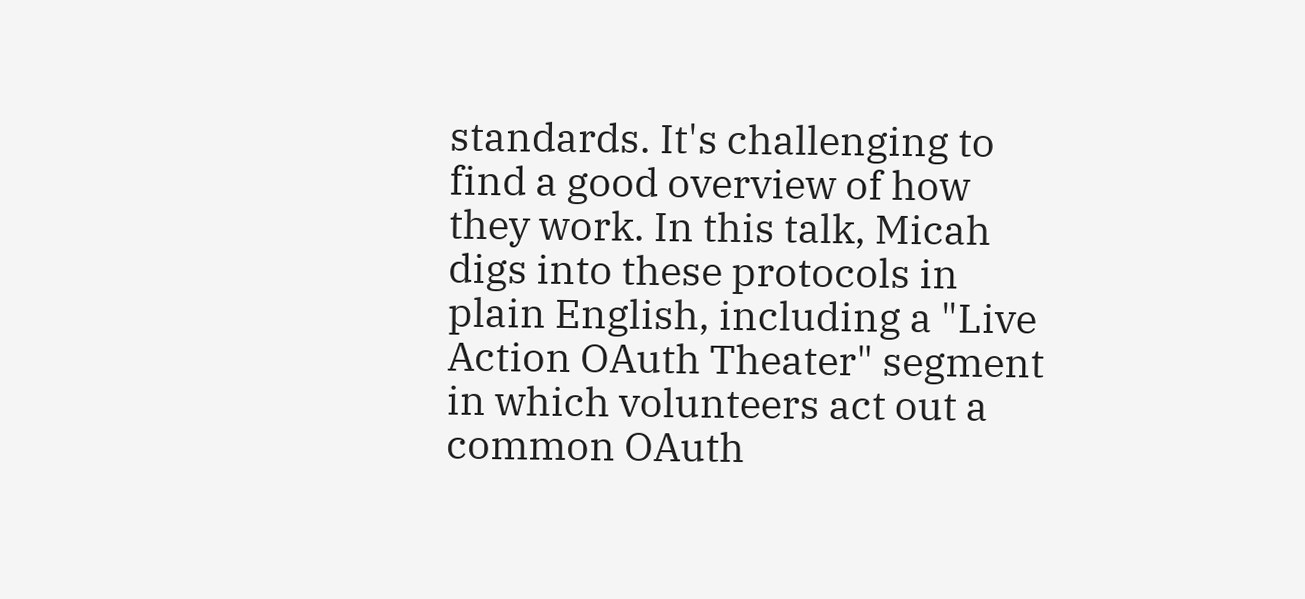standards. It's challenging to find a good overview of how they work. In this talk, Micah digs into these protocols in plain English, including a "Live Action OAuth Theater" segment in which volunteers act out a common OAuth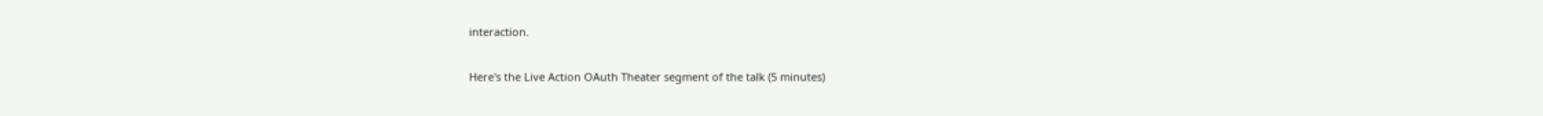interaction.

Here's the Live Action OAuth Theater segment of the talk (5 minutes)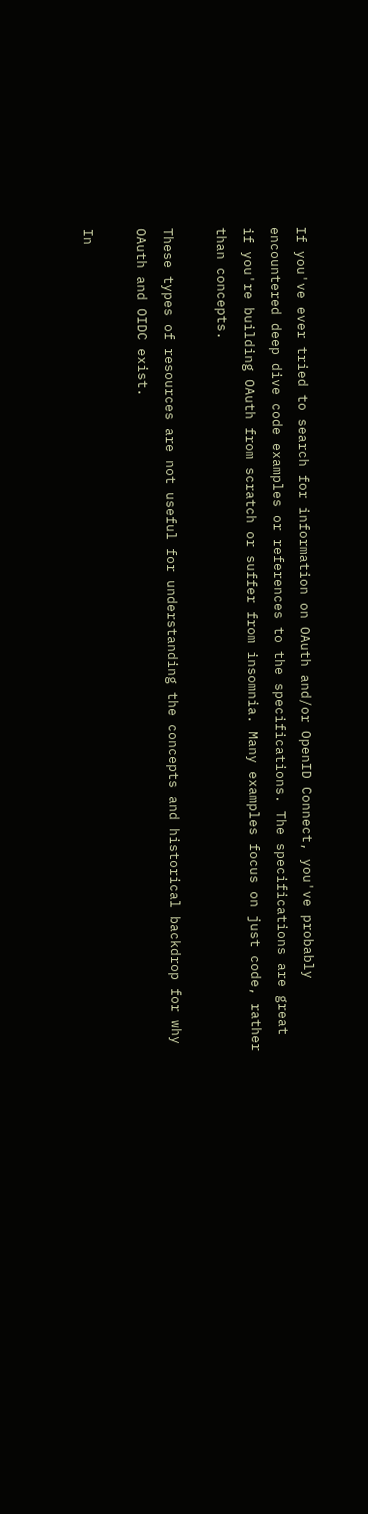If you've ever tried to search for information on OAuth and/or OpenID Connect, you've probably encountered deep dive code examples or references to the specifications. The specifications are great if you're building OAuth from scratch or suffer from insomnia. Many examples focus on just code, rather than concepts.

These types of resources are not useful for understanding the concepts and historical backdrop for why OAuth and OIDC exist.

In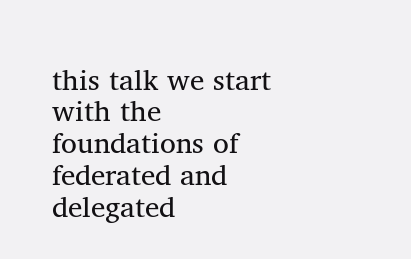this talk we start with the foundations of federated and delegated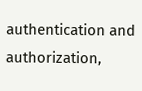authentication and authorization,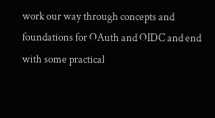work our way through concepts and foundations for OAuth and OIDC and end with some practical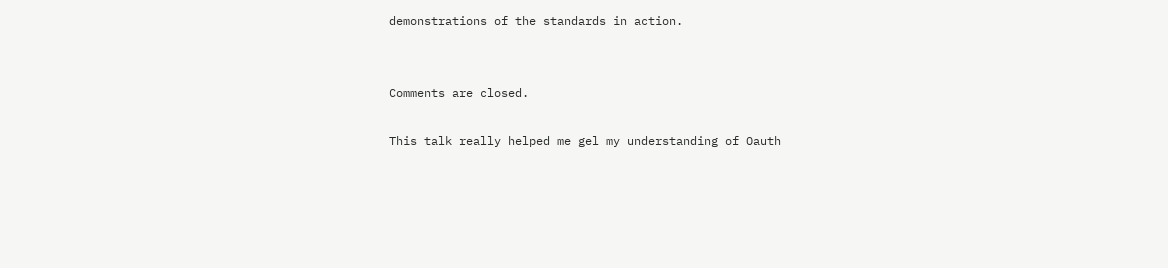demonstrations of the standards in action.


Comments are closed.

This talk really helped me gel my understanding of Oauth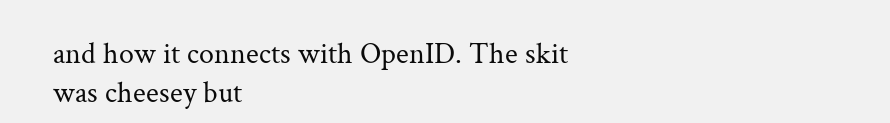and how it connects with OpenID. The skit was cheesey but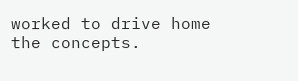worked to drive home the concepts.